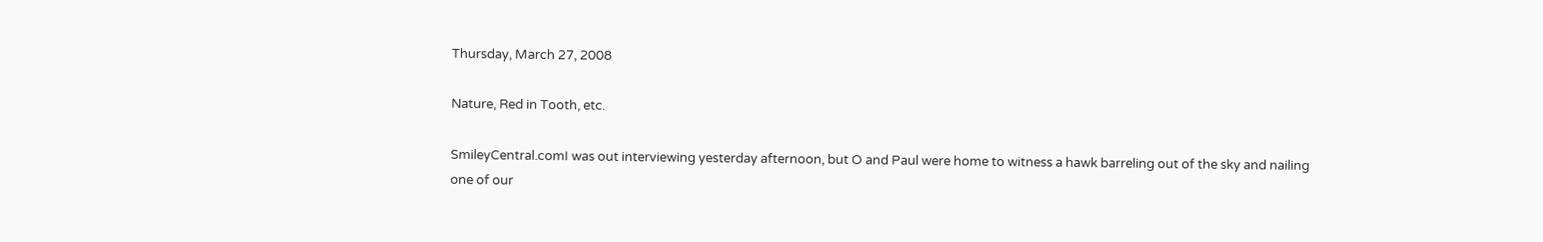Thursday, March 27, 2008

Nature, Red in Tooth, etc.

SmileyCentral.comI was out interviewing yesterday afternoon, but O and Paul were home to witness a hawk barreling out of the sky and nailing one of our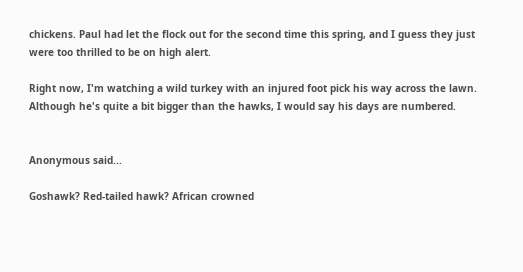chickens. Paul had let the flock out for the second time this spring, and I guess they just were too thrilled to be on high alert.

Right now, I'm watching a wild turkey with an injured foot pick his way across the lawn. Although he's quite a bit bigger than the hawks, I would say his days are numbered.


Anonymous said...

Goshawk? Red-tailed hawk? African crowned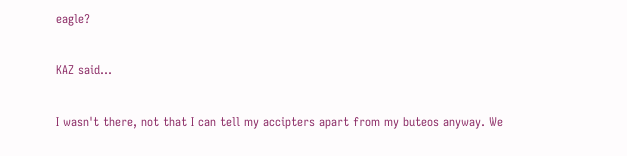eagle?

KAZ said...

I wasn't there, not that I can tell my accipters apart from my buteos anyway. We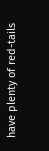have plenty of red-tails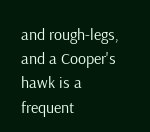and rough-legs, and a Cooper's hawk is a frequent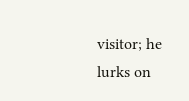visitor; he lurks on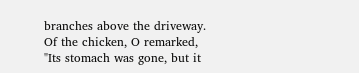branches above the driveway. Of the chicken, O remarked, "Its stomach was gone, but it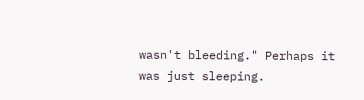wasn't bleeding." Perhaps it was just sleeping.